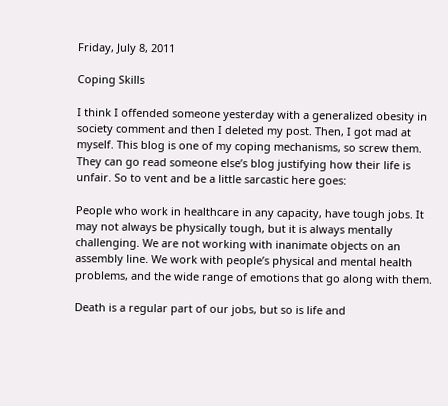Friday, July 8, 2011

Coping Skills

I think I offended someone yesterday with a generalized obesity in society comment and then I deleted my post. Then, I got mad at myself. This blog is one of my coping mechanisms, so screw them. They can go read someone else’s blog justifying how their life is unfair. So to vent and be a little sarcastic here goes:

People who work in healthcare in any capacity, have tough jobs. It may not always be physically tough, but it is always mentally challenging. We are not working with inanimate objects on an assembly line. We work with people’s physical and mental health problems, and the wide range of emotions that go along with them.

Death is a regular part of our jobs, but so is life and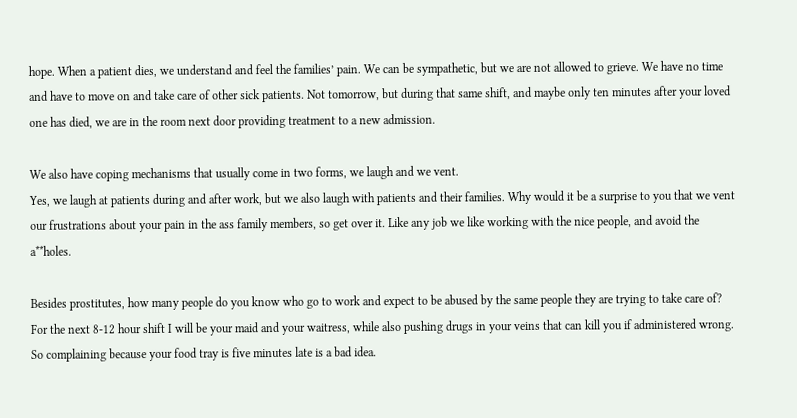hope. When a patient dies, we understand and feel the families’ pain. We can be sympathetic, but we are not allowed to grieve. We have no time and have to move on and take care of other sick patients. Not tomorrow, but during that same shift, and maybe only ten minutes after your loved one has died, we are in the room next door providing treatment to a new admission.

We also have coping mechanisms that usually come in two forms, we laugh and we vent.
Yes, we laugh at patients during and after work, but we also laugh with patients and their families. Why would it be a surprise to you that we vent our frustrations about your pain in the ass family members, so get over it. Like any job we like working with the nice people, and avoid the a**holes.

Besides prostitutes, how many people do you know who go to work and expect to be abused by the same people they are trying to take care of?
For the next 8-12 hour shift I will be your maid and your waitress, while also pushing drugs in your veins that can kill you if administered wrong. So complaining because your food tray is five minutes late is a bad idea.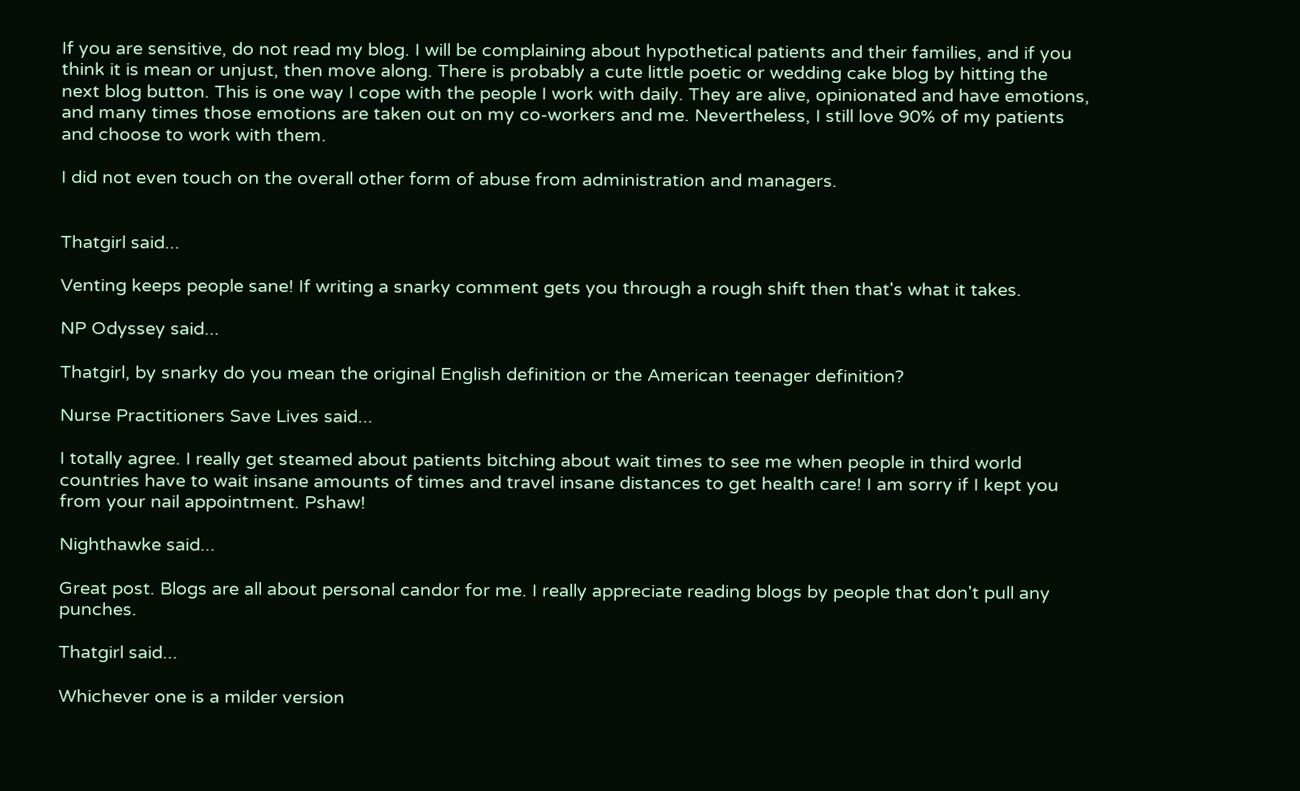If you are sensitive, do not read my blog. I will be complaining about hypothetical patients and their families, and if you think it is mean or unjust, then move along. There is probably a cute little poetic or wedding cake blog by hitting the next blog button. This is one way I cope with the people I work with daily. They are alive, opinionated and have emotions, and many times those emotions are taken out on my co-workers and me. Nevertheless, I still love 90% of my patients and choose to work with them.

I did not even touch on the overall other form of abuse from administration and managers.


Thatgirl said...

Venting keeps people sane! If writing a snarky comment gets you through a rough shift then that's what it takes.

NP Odyssey said...

Thatgirl, by snarky do you mean the original English definition or the American teenager definition?

Nurse Practitioners Save Lives said...

I totally agree. I really get steamed about patients bitching about wait times to see me when people in third world countries have to wait insane amounts of times and travel insane distances to get health care! I am sorry if I kept you from your nail appointment. Pshaw!

Nighthawke said...

Great post. Blogs are all about personal candor for me. I really appreciate reading blogs by people that don't pull any punches.

Thatgirl said...

Whichever one is a milder version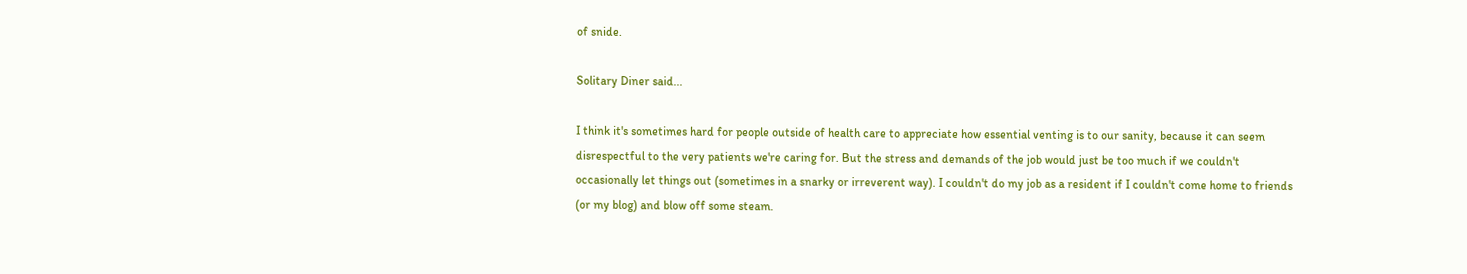of snide.

Solitary Diner said...

I think it's sometimes hard for people outside of health care to appreciate how essential venting is to our sanity, because it can seem disrespectful to the very patients we're caring for. But the stress and demands of the job would just be too much if we couldn't occasionally let things out (sometimes in a snarky or irreverent way). I couldn't do my job as a resident if I couldn't come home to friends (or my blog) and blow off some steam.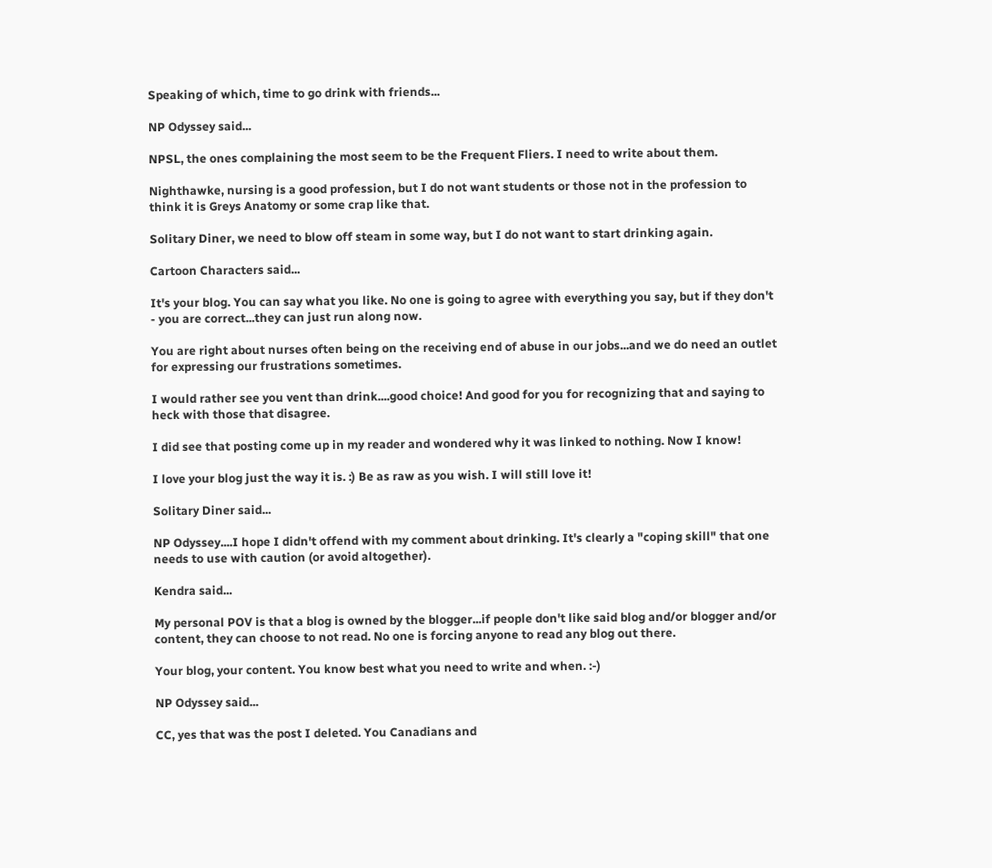Speaking of which, time to go drink with friends...

NP Odyssey said...

NPSL, the ones complaining the most seem to be the Frequent Fliers. I need to write about them.

Nighthawke, nursing is a good profession, but I do not want students or those not in the profession to think it is Greys Anatomy or some crap like that.

Solitary Diner, we need to blow off steam in some way, but I do not want to start drinking again.

Cartoon Characters said...

It's your blog. You can say what you like. No one is going to agree with everything you say, but if they don't - you are correct...they can just run along now.

You are right about nurses often being on the receiving end of abuse in our jobs...and we do need an outlet for expressing our frustrations sometimes.

I would rather see you vent than drink....good choice! And good for you for recognizing that and saying to heck with those that disagree.

I did see that posting come up in my reader and wondered why it was linked to nothing. Now I know!

I love your blog just the way it is. :) Be as raw as you wish. I will still love it!

Solitary Diner said...

NP Odyssey....I hope I didn't offend with my comment about drinking. It's clearly a "coping skill" that one needs to use with caution (or avoid altogether).

Kendra said...

My personal POV is that a blog is owned by the blogger...if people don't like said blog and/or blogger and/or content, they can choose to not read. No one is forcing anyone to read any blog out there.

Your blog, your content. You know best what you need to write and when. :-)

NP Odyssey said...

CC, yes that was the post I deleted. You Canadians and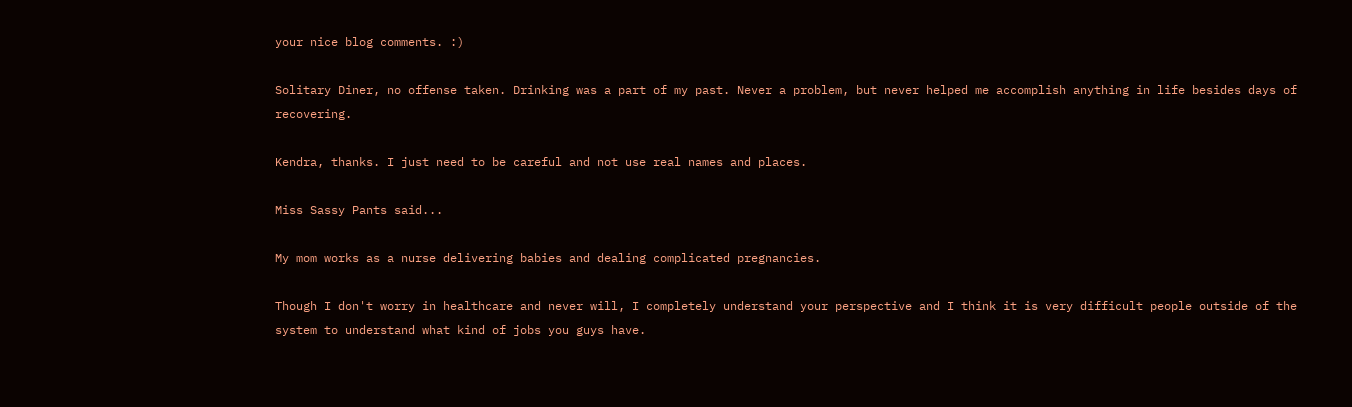your nice blog comments. :)

Solitary Diner, no offense taken. Drinking was a part of my past. Never a problem, but never helped me accomplish anything in life besides days of recovering.

Kendra, thanks. I just need to be careful and not use real names and places.

Miss Sassy Pants said...

My mom works as a nurse delivering babies and dealing complicated pregnancies.

Though I don't worry in healthcare and never will, I completely understand your perspective and I think it is very difficult people outside of the system to understand what kind of jobs you guys have.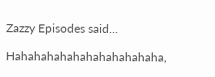Zazzy Episodes said...

Hahahahahahahahahahahaha,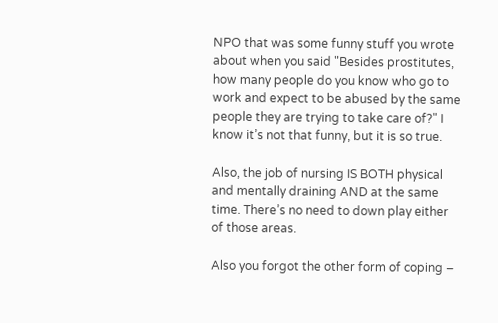NPO that was some funny stuff you wrote about when you said "Besides prostitutes, how many people do you know who go to work and expect to be abused by the same people they are trying to take care of?" I know it’s not that funny, but it is so true.

Also, the job of nursing IS BOTH physical and mentally draining AND at the same time. There’s no need to down play either of those areas.

Also you forgot the other form of coping –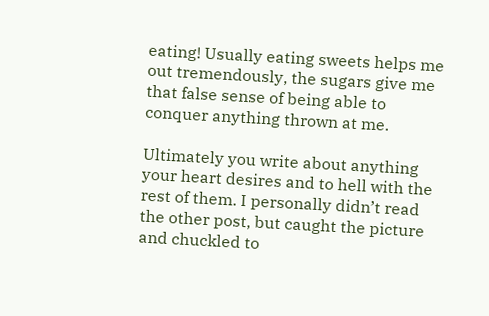eating! Usually eating sweets helps me out tremendously, the sugars give me that false sense of being able to conquer anything thrown at me.

Ultimately you write about anything your heart desires and to hell with the rest of them. I personally didn’t read the other post, but caught the picture and chuckled to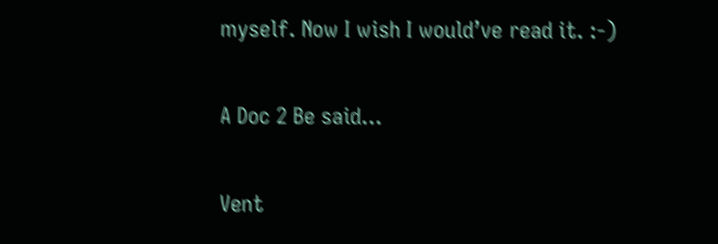myself. Now I wish I would’ve read it. :-)

A Doc 2 Be said...

Vent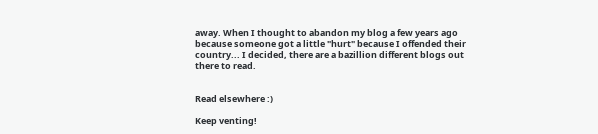away. When I thought to abandon my blog a few years ago because someone got a little "hurt" because I offended their country... I decided, there are a bazillion different blogs out there to read.


Read elsewhere :)

Keep venting!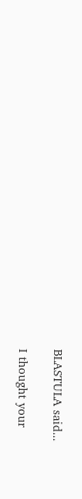BLASTULA said...

I thought your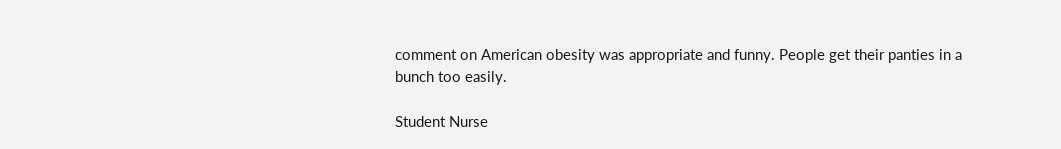comment on American obesity was appropriate and funny. People get their panties in a bunch too easily.

Student Nurse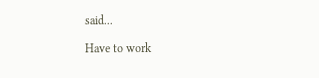said...

Have to work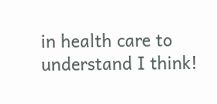in health care to understand I think!